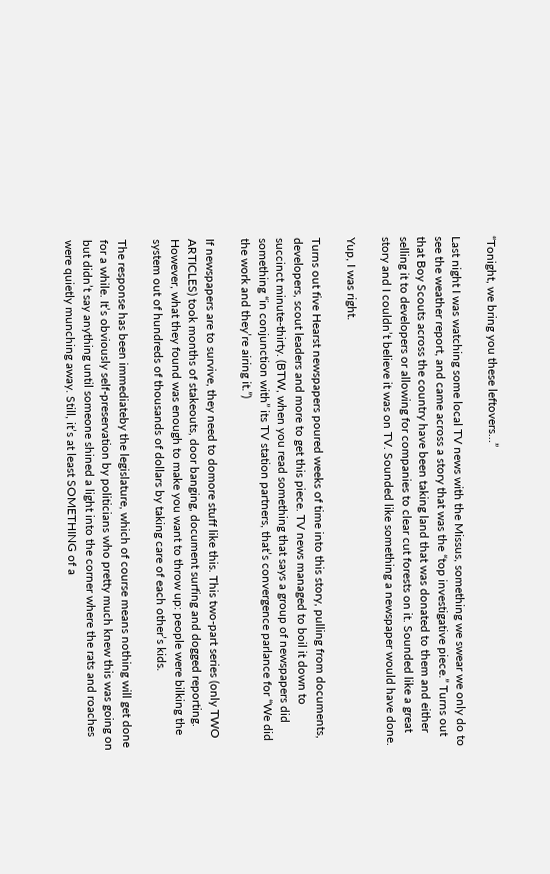“Tonight, we bring you these leftovers…”

Last night I was watching some local TV news with the Missus, something we swear we only do to see the weather report, and came across a story that was the “top investigative piece.” Turns out that Boy Scouts across the country have been taking land that was donated to them and either selling it to developers or allowing for companies to clear cut forests on it. Sounded like a great story and I couldn’t believe it was on TV. Sounded like something a newspaper would have done.

Yup, I was right.

Turns out five Hearst newspapers poured weeks of time into this story, pulling from documents, developers, scout leaders and more to get this piece. TV news managed to boil it down to succinct minute-thirty. (BTW, when you read something that says a group of newspapers did something “in conjunction with” its TV station partners, that’s convergence parlance for “We did the work and they’re airing it.”)

If newspapers are to survive, they need to domore stuff like this. This two-part series (only TWO ARTICLES) took months of stakeouts, door banging, document surfing and dogged reporting. However, what they found was enough to make you want to throw up: people were bilking the system out of hundreds of thousands of dollars by taking care of each other’s kids.

The response has been immediateby the legislature, which of course means nothing will get done for a while. It’s obviously self-preservation by politicians who pretty much knew this was going on but didn’t say anything until someone shined a light into the corner where the rats and roaches were quietly munching away. Still, it’s at least SOMETHING of a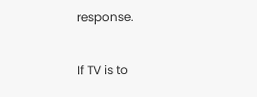response.

If TV is to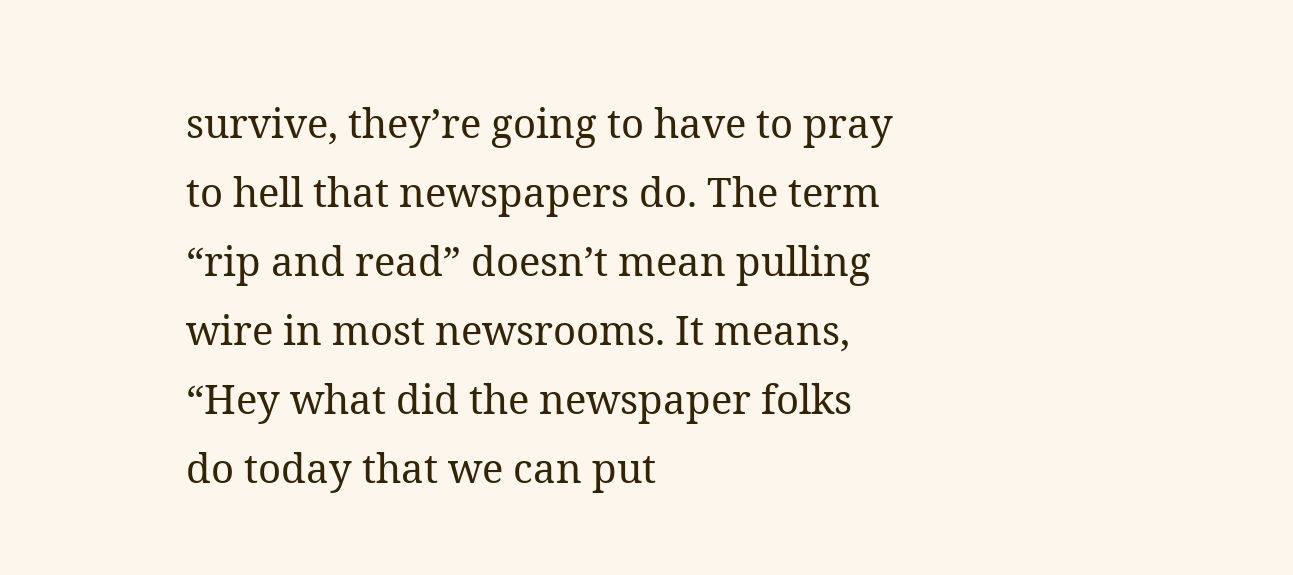survive, they’re going to have to pray to hell that newspapers do. The term “rip and read” doesn’t mean pulling wire in most newsrooms. It means, “Hey what did the newspaper folks do today that we can put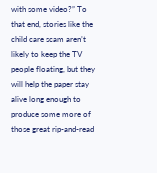with some video?” To that end, stories like the child care scam aren’t likely to keep the TV people floating, but they will help the paper stay alive long enough to produce some more of those great rip-and-read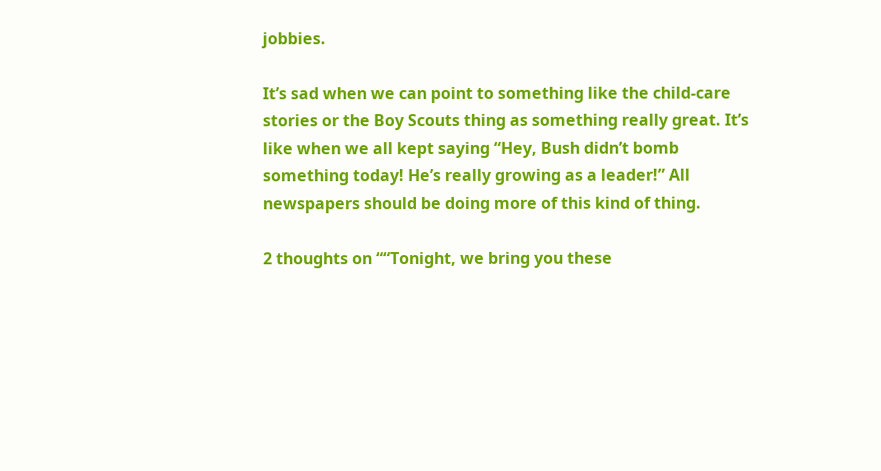jobbies.

It’s sad when we can point to something like the child-care stories or the Boy Scouts thing as something really great. It’s like when we all kept saying “Hey, Bush didn’t bomb something today! He’s really growing as a leader!” All newspapers should be doing more of this kind of thing.

2 thoughts on ““Tonight, we bring you these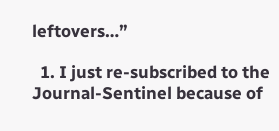leftovers…”

  1. I just re-subscribed to the Journal-Sentinel because of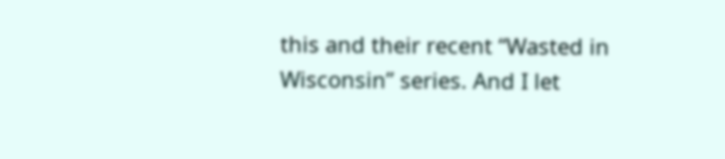this and their recent “Wasted in Wisconsin” series. And I let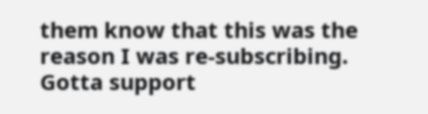them know that this was the reason I was re-subscribing. Gotta support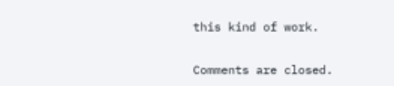this kind of work.

Comments are closed.